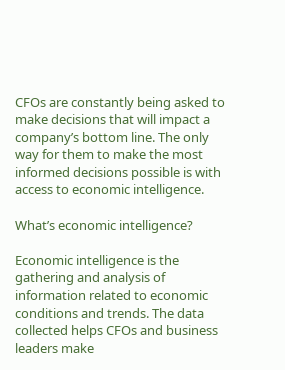CFOs are constantly being asked to make decisions that will impact a company’s bottom line. The only way for them to make the most informed decisions possible is with access to economic intelligence.

What’s economic intelligence?

Economic intelligence is the gathering and analysis of information related to economic conditions and trends. The data collected helps CFOs and business leaders make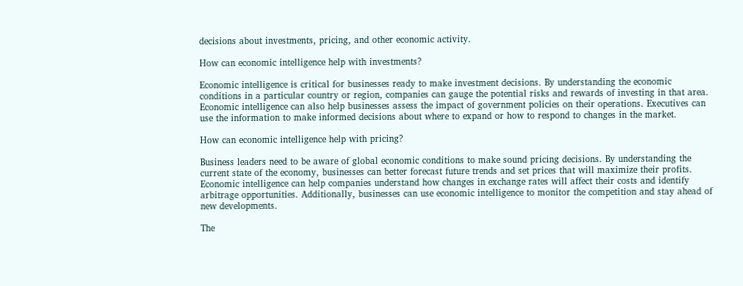decisions about investments, pricing, and other economic activity.

How can economic intelligence help with investments?

Economic intelligence is critical for businesses ready to make investment decisions. By understanding the economic conditions in a particular country or region, companies can gauge the potential risks and rewards of investing in that area. Economic intelligence can also help businesses assess the impact of government policies on their operations. Executives can use the information to make informed decisions about where to expand or how to respond to changes in the market.

How can economic intelligence help with pricing?

Business leaders need to be aware of global economic conditions to make sound pricing decisions. By understanding the current state of the economy, businesses can better forecast future trends and set prices that will maximize their profits. Economic intelligence can help companies understand how changes in exchange rates will affect their costs and identify arbitrage opportunities. Additionally, businesses can use economic intelligence to monitor the competition and stay ahead of new developments.

The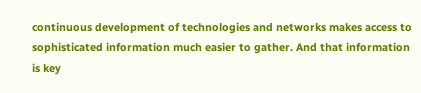continuous development of technologies and networks makes access to sophisticated information much easier to gather. And that information is key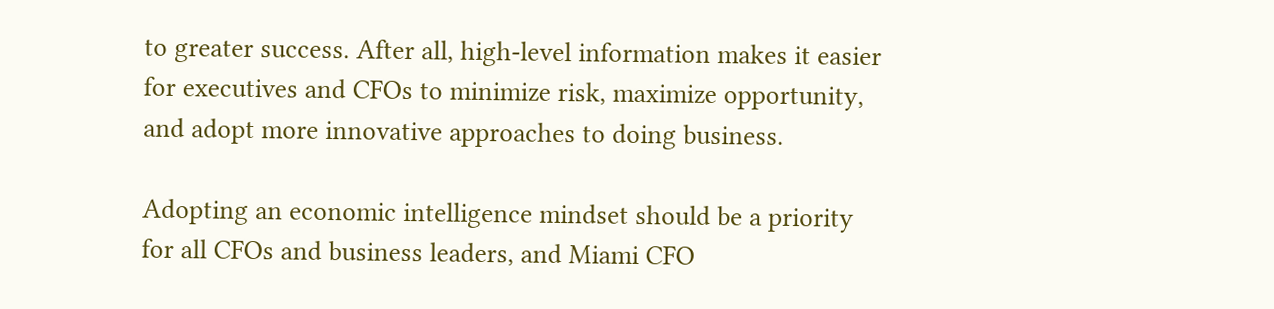to greater success. After all, high-level information makes it easier for executives and CFOs to minimize risk, maximize opportunity, and adopt more innovative approaches to doing business.

Adopting an economic intelligence mindset should be a priority for all CFOs and business leaders, and Miami CFO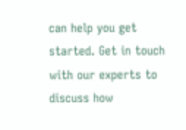can help you get started. Get in touch with our experts to discuss how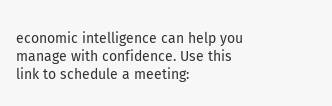economic intelligence can help you manage with confidence. Use this link to schedule a meeting: